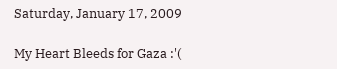Saturday, January 17, 2009

My Heart Bleeds for Gaza :'(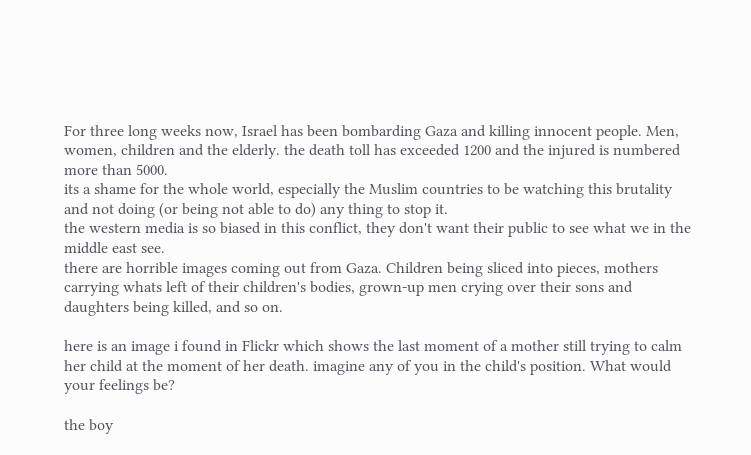For three long weeks now, Israel has been bombarding Gaza and killing innocent people. Men, women, children and the elderly. the death toll has exceeded 1200 and the injured is numbered more than 5000.
its a shame for the whole world, especially the Muslim countries to be watching this brutality and not doing (or being not able to do) any thing to stop it.
the western media is so biased in this conflict, they don't want their public to see what we in the middle east see.
there are horrible images coming out from Gaza. Children being sliced into pieces, mothers carrying whats left of their children's bodies, grown-up men crying over their sons and daughters being killed, and so on.

here is an image i found in Flickr which shows the last moment of a mother still trying to calm her child at the moment of her death. imagine any of you in the child's position. What would your feelings be?

the boy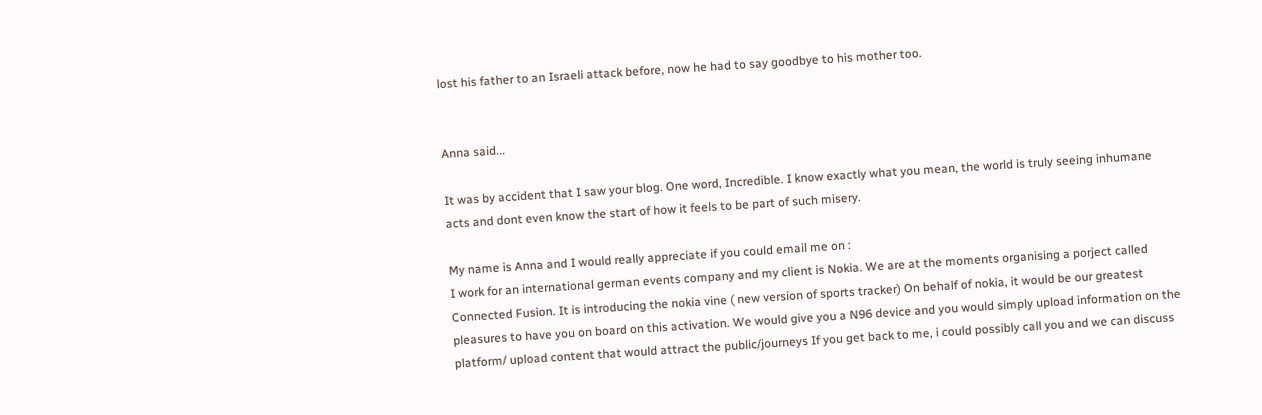lost his father to an Israeli attack before, now he had to say goodbye to his mother too.


Anna said...

It was by accident that I saw your blog. One word, Incredible. I know exactly what you mean, the world is truly seeing inhumane acts and dont even know the start of how it feels to be part of such misery.

My name is Anna and I would really appreciate if you could email me on :
I work for an international german events company and my client is Nokia. We are at the moments organising a porject called Connected Fusion. It is introducing the nokia vine ( new version of sports tracker) On behalf of nokia, it would be our greatest pleasures to have you on board on this activation. We would give you a N96 device and you would simply upload information on the platform/ upload content that would attract the public/journeys If you get back to me, i could possibly call you and we can discuss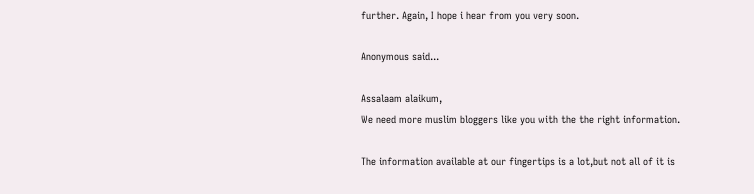further. Again, I hope i hear from you very soon.

Anonymous said...

Assalaam alaikum,
We need more muslim bloggers like you with the the right information.

The information available at our fingertips is a lot,but not all of it is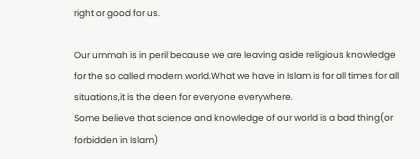right or good for us.

Our ummah is in peril because we are leaving aside religious knowledge for the so called modern world.What we have in Islam is for all times for all situations,it is the deen for everyone everywhere.
Some believe that science and knowledge of our world is a bad thing(or forbidden in Islam)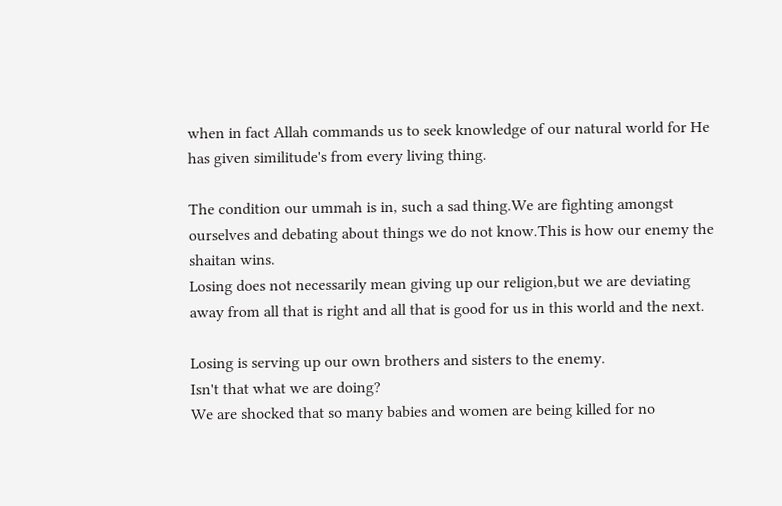when in fact Allah commands us to seek knowledge of our natural world for He has given similitude's from every living thing.

The condition our ummah is in, such a sad thing.We are fighting amongst ourselves and debating about things we do not know.This is how our enemy the shaitan wins.
Losing does not necessarily mean giving up our religion,but we are deviating away from all that is right and all that is good for us in this world and the next.

Losing is serving up our own brothers and sisters to the enemy.
Isn't that what we are doing?
We are shocked that so many babies and women are being killed for no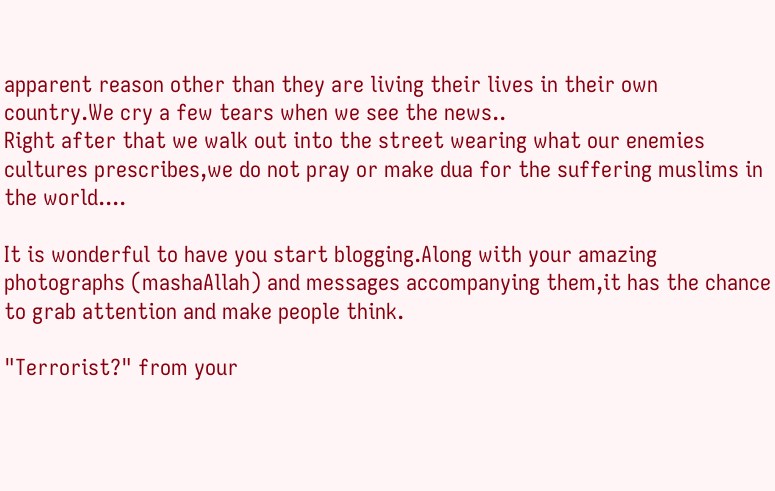apparent reason other than they are living their lives in their own country.We cry a few tears when we see the news..
Right after that we walk out into the street wearing what our enemies cultures prescribes,we do not pray or make dua for the suffering muslims in the world....

It is wonderful to have you start blogging.Along with your amazing photographs (mashaAllah) and messages accompanying them,it has the chance to grab attention and make people think.

"Terrorist?" from your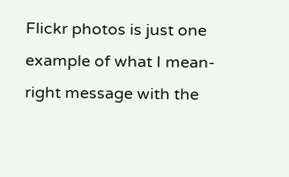Flickr photos is just one example of what I mean-right message with the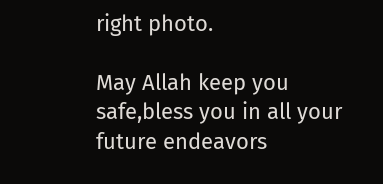right photo.

May Allah keep you safe,bless you in all your future endeavors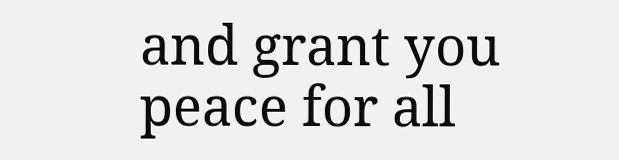and grant you peace for all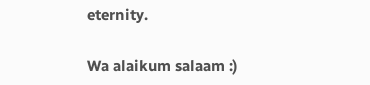eternity.

Wa alaikum salaam :)